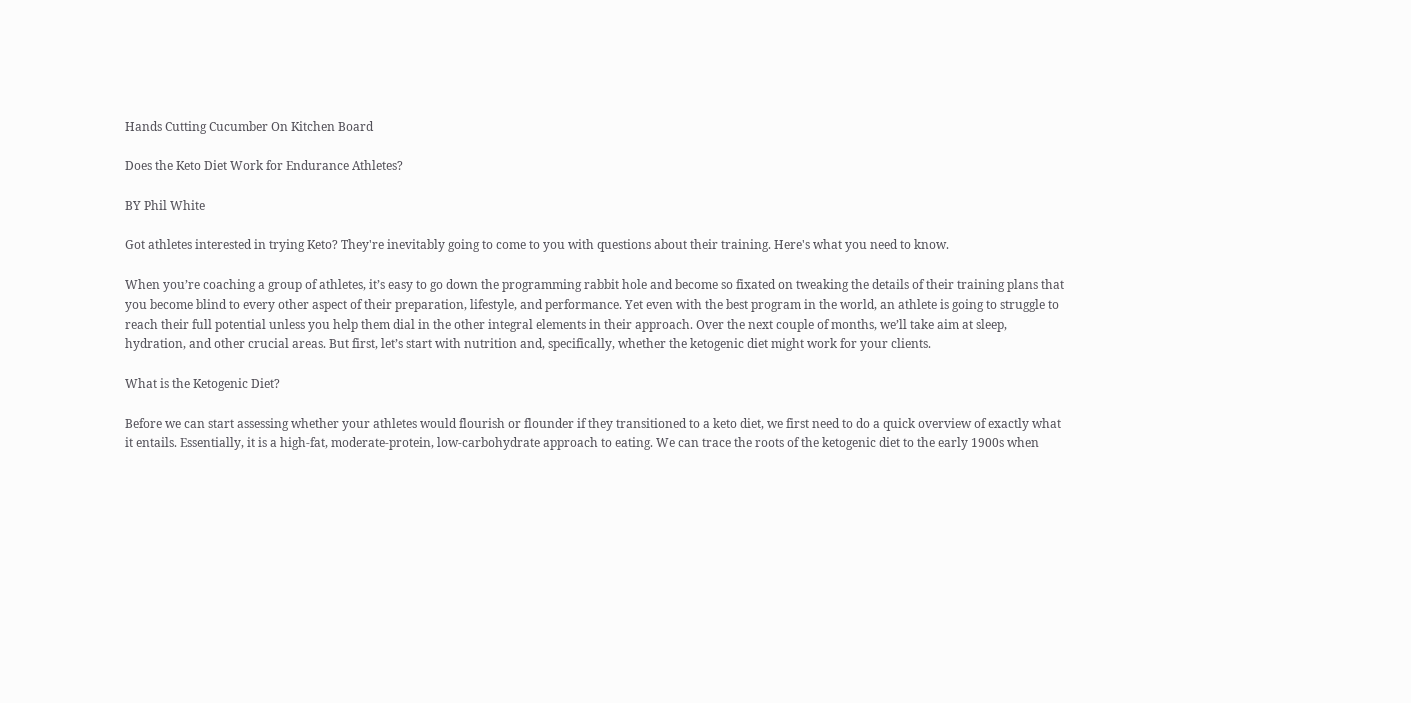Hands Cutting Cucumber On Kitchen Board

Does the Keto Diet Work for Endurance Athletes?

BY Phil White

Got athletes interested in trying Keto? They're inevitably going to come to you with questions about their training. Here's what you need to know.

When you’re coaching a group of athletes, it’s easy to go down the programming rabbit hole and become so fixated on tweaking the details of their training plans that you become blind to every other aspect of their preparation, lifestyle, and performance. Yet even with the best program in the world, an athlete is going to struggle to reach their full potential unless you help them dial in the other integral elements in their approach. Over the next couple of months, we’ll take aim at sleep, hydration, and other crucial areas. But first, let’s start with nutrition and, specifically, whether the ketogenic diet might work for your clients.

What is the Ketogenic Diet?

Before we can start assessing whether your athletes would flourish or flounder if they transitioned to a keto diet, we first need to do a quick overview of exactly what it entails. Essentially, it is a high-fat, moderate-protein, low-carbohydrate approach to eating. We can trace the roots of the ketogenic diet to the early 1900s when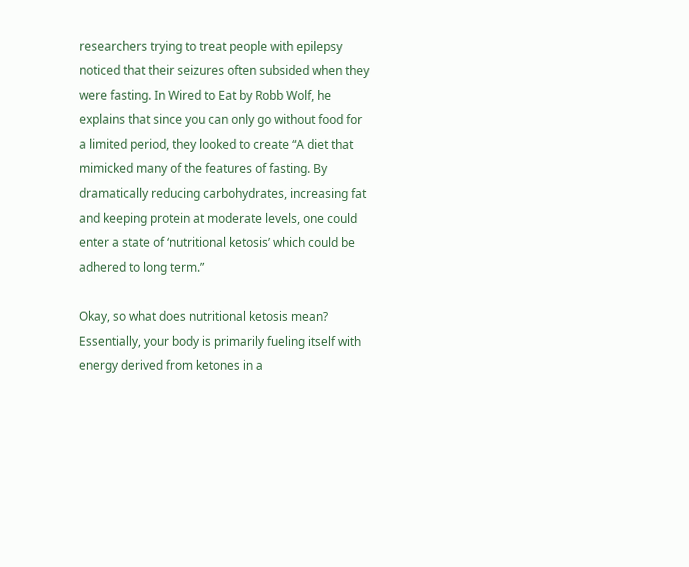researchers trying to treat people with epilepsy noticed that their seizures often subsided when they were fasting. In Wired to Eat by Robb Wolf, he explains that since you can only go without food for a limited period, they looked to create “A diet that mimicked many of the features of fasting. By dramatically reducing carbohydrates, increasing fat and keeping protein at moderate levels, one could enter a state of ‘nutritional ketosis’ which could be adhered to long term.”

Okay, so what does nutritional ketosis mean? Essentially, your body is primarily fueling itself with energy derived from ketones in a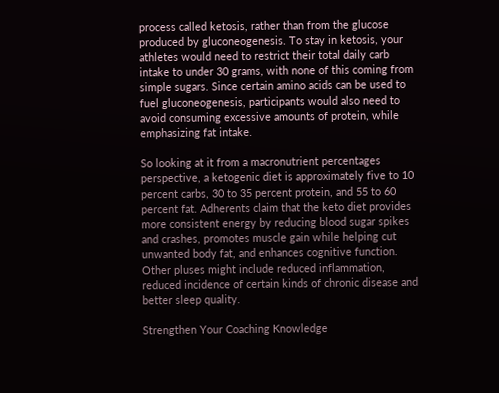process called ketosis, rather than from the glucose produced by gluconeogenesis. To stay in ketosis, your athletes would need to restrict their total daily carb intake to under 30 grams, with none of this coming from simple sugars. Since certain amino acids can be used to fuel gluconeogenesis, participants would also need to avoid consuming excessive amounts of protein, while emphasizing fat intake.

So looking at it from a macronutrient percentages perspective, a ketogenic diet is approximately five to 10 percent carbs, 30 to 35 percent protein, and 55 to 60 percent fat. Adherents claim that the keto diet provides more consistent energy by reducing blood sugar spikes and crashes, promotes muscle gain while helping cut unwanted body fat, and enhances cognitive function. Other pluses might include reduced inflammation, reduced incidence of certain kinds of chronic disease and better sleep quality.

Strengthen Your Coaching Knowledge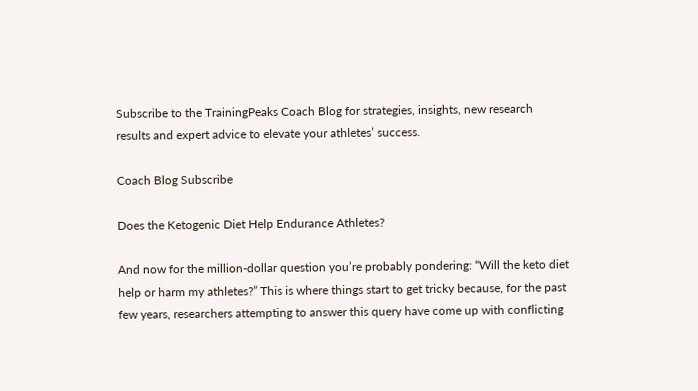Subscribe to the TrainingPeaks Coach Blog for strategies, insights, new research results and expert advice to elevate your athletes’ success.

Coach Blog Subscribe

Does the Ketogenic Diet Help Endurance Athletes?

And now for the million-dollar question you’re probably pondering: “Will the keto diet help or harm my athletes?” This is where things start to get tricky because, for the past few years, researchers attempting to answer this query have come up with conflicting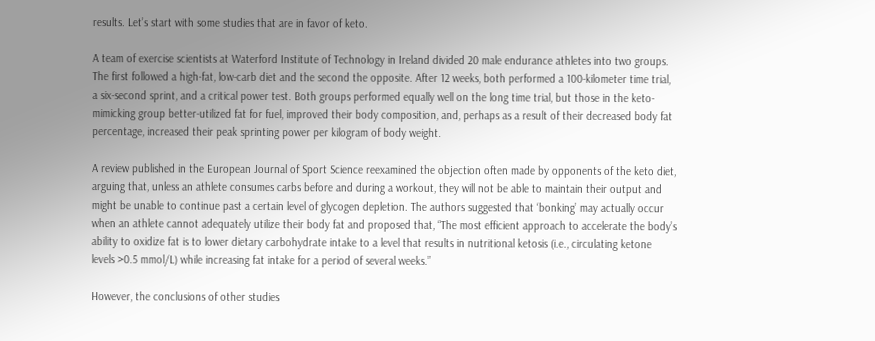results. Let’s start with some studies that are in favor of keto.

A team of exercise scientists at Waterford Institute of Technology in Ireland divided 20 male endurance athletes into two groups. The first followed a high-fat, low-carb diet and the second the opposite. After 12 weeks, both performed a 100-kilometer time trial, a six-second sprint, and a critical power test. Both groups performed equally well on the long time trial, but those in the keto-mimicking group better-utilized fat for fuel, improved their body composition, and, perhaps as a result of their decreased body fat percentage, increased their peak sprinting power per kilogram of body weight.

A review published in the European Journal of Sport Science reexamined the objection often made by opponents of the keto diet, arguing that, unless an athlete consumes carbs before and during a workout, they will not be able to maintain their output and might be unable to continue past a certain level of glycogen depletion. The authors suggested that ‘bonking’ may actually occur when an athlete cannot adequately utilize their body fat and proposed that, “The most efficient approach to accelerate the body’s ability to oxidize fat is to lower dietary carbohydrate intake to a level that results in nutritional ketosis (i.e., circulating ketone levels >0.5 mmol/L) while increasing fat intake for a period of several weeks.”

However, the conclusions of other studies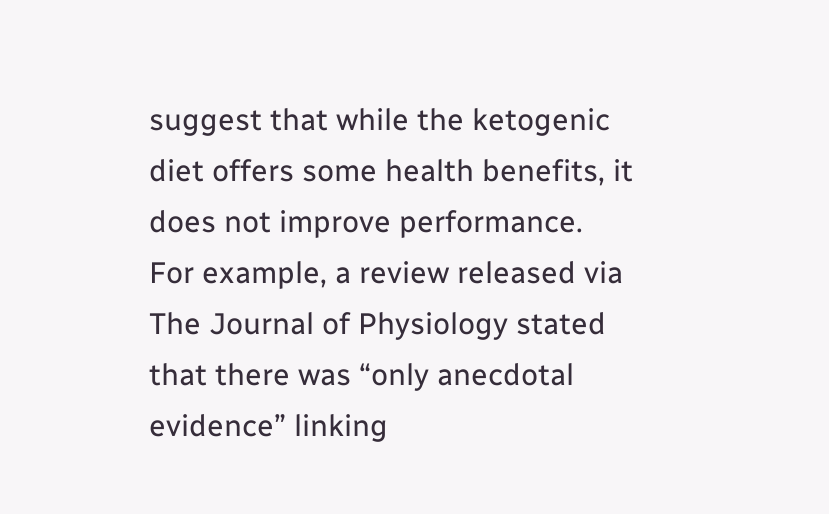suggest that while the ketogenic diet offers some health benefits, it does not improve performance. For example, a review released via The Journal of Physiology stated that there was “only anecdotal evidence” linking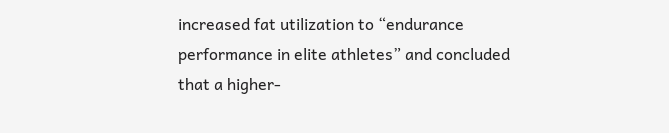increased fat utilization to “endurance performance in elite athletes” and concluded that a higher-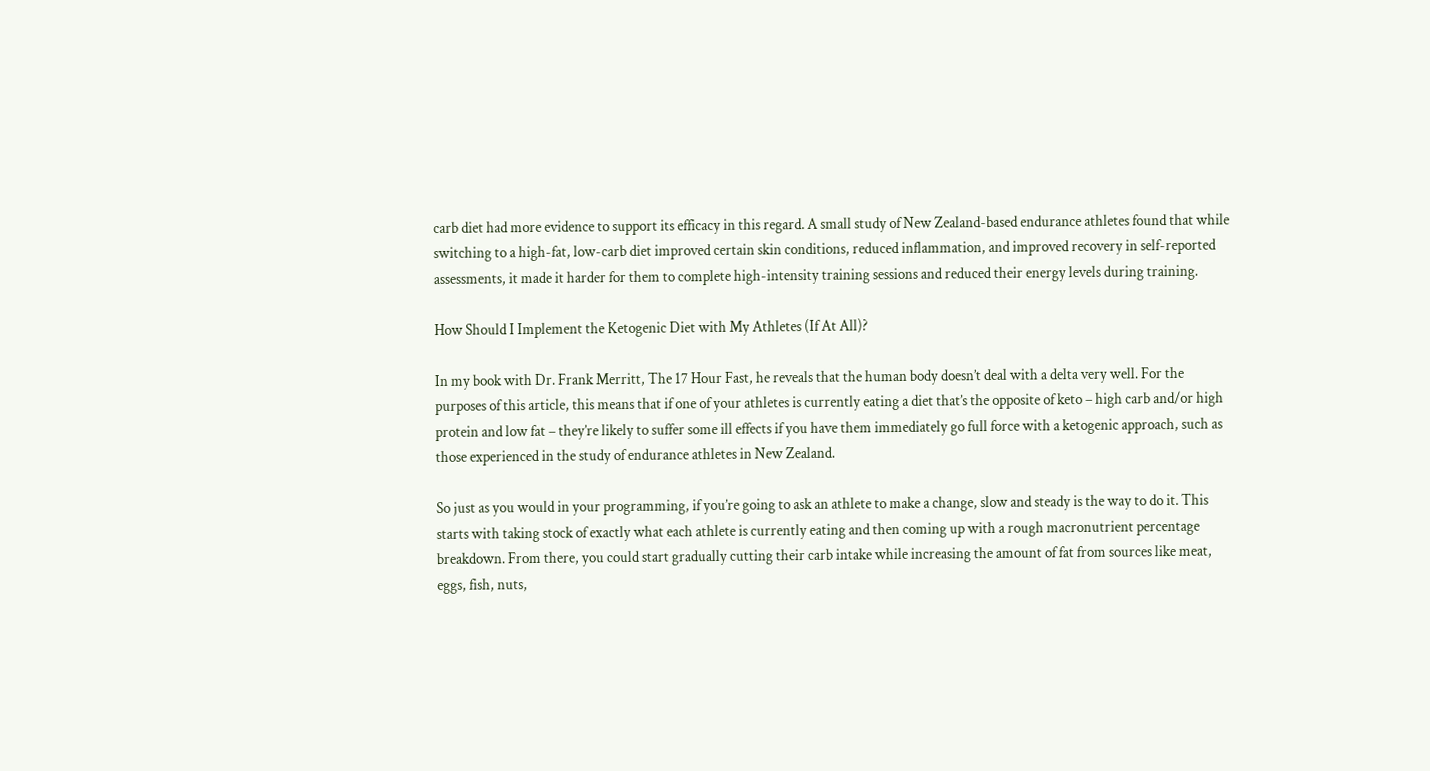carb diet had more evidence to support its efficacy in this regard. A small study of New Zealand-based endurance athletes found that while switching to a high-fat, low-carb diet improved certain skin conditions, reduced inflammation, and improved recovery in self-reported assessments, it made it harder for them to complete high-intensity training sessions and reduced their energy levels during training.

How Should I Implement the Ketogenic Diet with My Athletes (If At All)?

In my book with Dr. Frank Merritt, The 17 Hour Fast, he reveals that the human body doesn’t deal with a delta very well. For the purposes of this article, this means that if one of your athletes is currently eating a diet that’s the opposite of keto – high carb and/or high protein and low fat – they’re likely to suffer some ill effects if you have them immediately go full force with a ketogenic approach, such as those experienced in the study of endurance athletes in New Zealand.

So just as you would in your programming, if you’re going to ask an athlete to make a change, slow and steady is the way to do it. This starts with taking stock of exactly what each athlete is currently eating and then coming up with a rough macronutrient percentage breakdown. From there, you could start gradually cutting their carb intake while increasing the amount of fat from sources like meat, eggs, fish, nuts,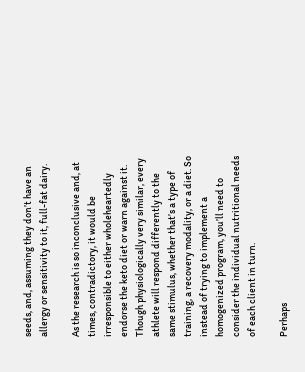seeds, and, assuming they don’t have an allergy or sensitivity to it, full-fat dairy.

As the research is so inconclusive and, at times, contradictory, it would be irresponsible to either wholeheartedly endorse the keto diet or warn against it. Though physiologically very similar, every athlete will respond differently to the same stimulus, whether that’s a type of training, a recovery modality, or a diet. So instead of trying to implement a homogenized program, you’ll need to consider the individual nutritional needs of each client in turn.

Perhaps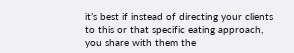it’s best if instead of directing your clients to this or that specific eating approach, you share with them the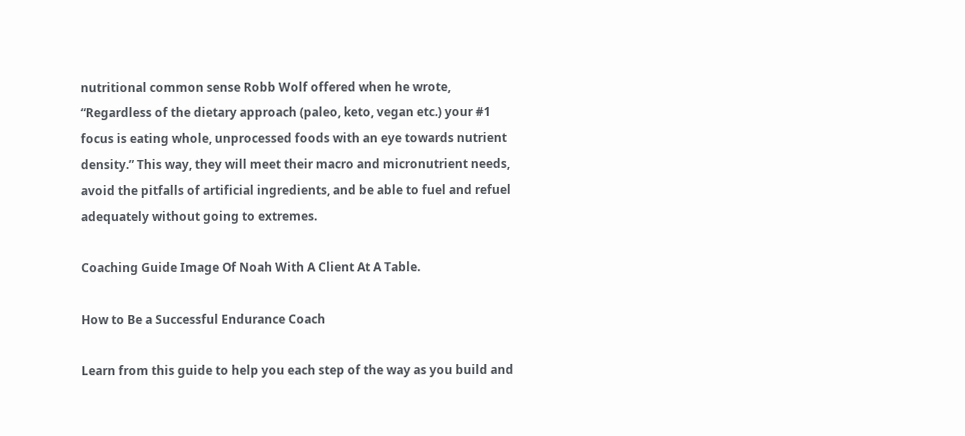nutritional common sense Robb Wolf offered when he wrote, “Regardless of the dietary approach (paleo, keto, vegan etc.) your #1 focus is eating whole, unprocessed foods with an eye towards nutrient density.” This way, they will meet their macro and micronutrient needs, avoid the pitfalls of artificial ingredients, and be able to fuel and refuel adequately without going to extremes.

Coaching Guide Image Of Noah With A Client At A Table.

How to Be a Successful Endurance Coach

Learn from this guide to help you each step of the way as you build and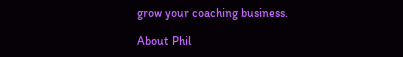grow your coaching business.

About Phil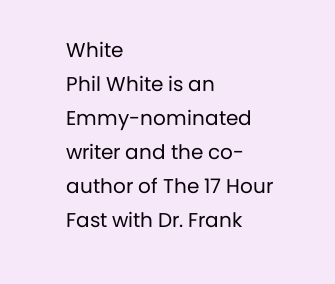White
Phil White is an Emmy-nominated writer and the co-author of The 17 Hour Fast with Dr. Frank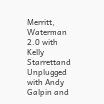Merritt, Waterman 2.0 with Kelly Starrettand Unplugged with Andy Galpin and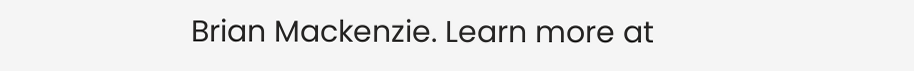Brian Mackenzie. Learn more at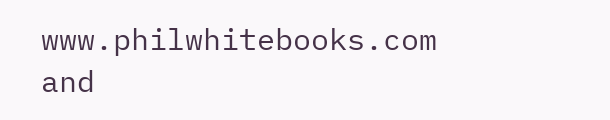www.philwhitebooks.com and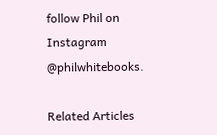follow Phil on Instagram @philwhitebooks.

Related Articles